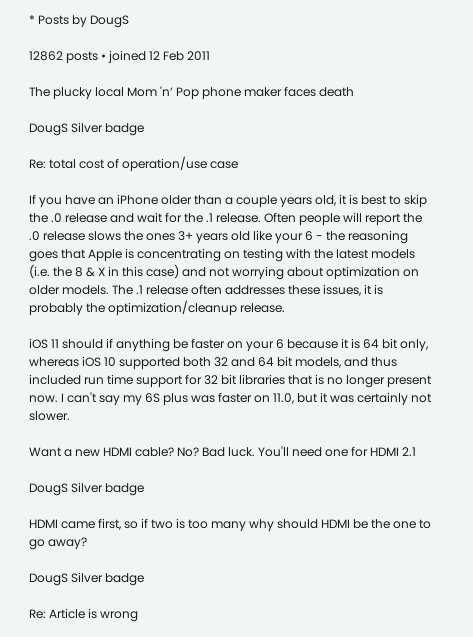* Posts by DougS

12862 posts • joined 12 Feb 2011

The plucky local Mom 'n’ Pop phone maker faces death

DougS Silver badge

Re: total cost of operation/use case

If you have an iPhone older than a couple years old, it is best to skip the .0 release and wait for the .1 release. Often people will report the .0 release slows the ones 3+ years old like your 6 - the reasoning goes that Apple is concentrating on testing with the latest models (i.e. the 8 & X in this case) and not worrying about optimization on older models. The .1 release often addresses these issues, it is probably the optimization/cleanup release.

iOS 11 should if anything be faster on your 6 because it is 64 bit only, whereas iOS 10 supported both 32 and 64 bit models, and thus included run time support for 32 bit libraries that is no longer present now. I can't say my 6S plus was faster on 11.0, but it was certainly not slower.

Want a new HDMI cable? No? Bad luck. You'll need one for HDMI 2.1

DougS Silver badge

HDMI came first, so if two is too many why should HDMI be the one to go away?

DougS Silver badge

Re: Article is wrong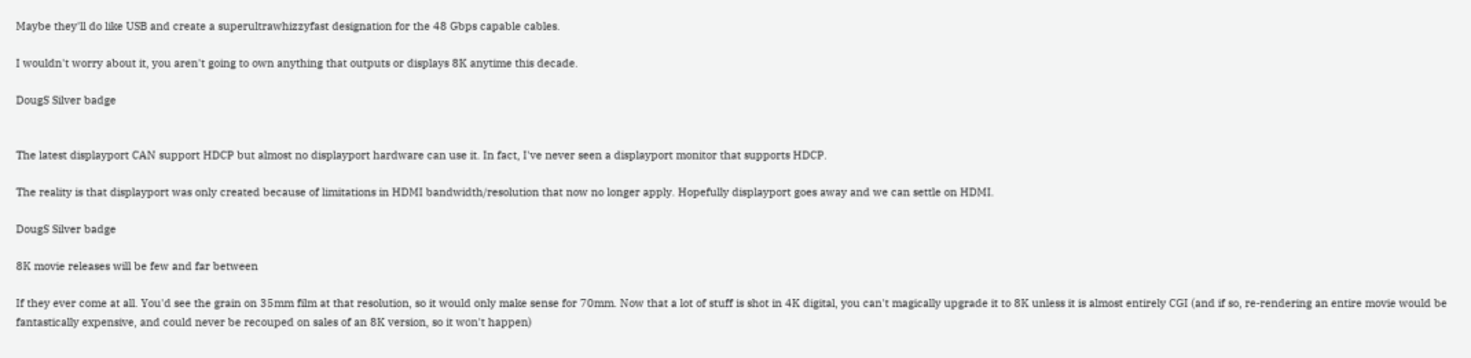Maybe they'll do like USB and create a superultrawhizzyfast designation for the 48 Gbps capable cables.

I wouldn't worry about it, you aren't going to own anything that outputs or displays 8K anytime this decade.

DougS Silver badge


The latest displayport CAN support HDCP but almost no displayport hardware can use it. In fact, I've never seen a displayport monitor that supports HDCP.

The reality is that displayport was only created because of limitations in HDMI bandwidth/resolution that now no longer apply. Hopefully displayport goes away and we can settle on HDMI.

DougS Silver badge

8K movie releases will be few and far between

If they ever come at all. You'd see the grain on 35mm film at that resolution, so it would only make sense for 70mm. Now that a lot of stuff is shot in 4K digital, you can't magically upgrade it to 8K unless it is almost entirely CGI (and if so, re-rendering an entire movie would be fantastically expensive, and could never be recouped on sales of an 8K version, so it won't happen)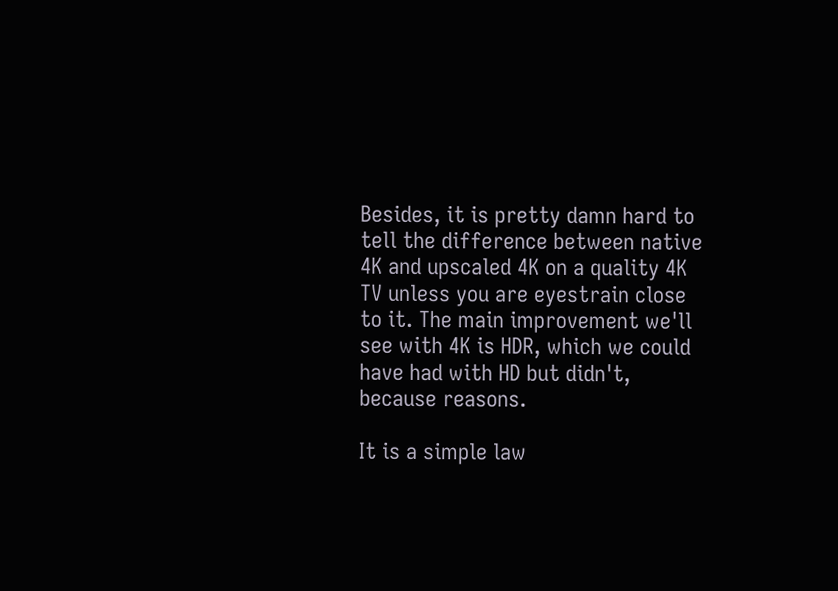Besides, it is pretty damn hard to tell the difference between native 4K and upscaled 4K on a quality 4K TV unless you are eyestrain close to it. The main improvement we'll see with 4K is HDR, which we could have had with HD but didn't, because reasons.

It is a simple law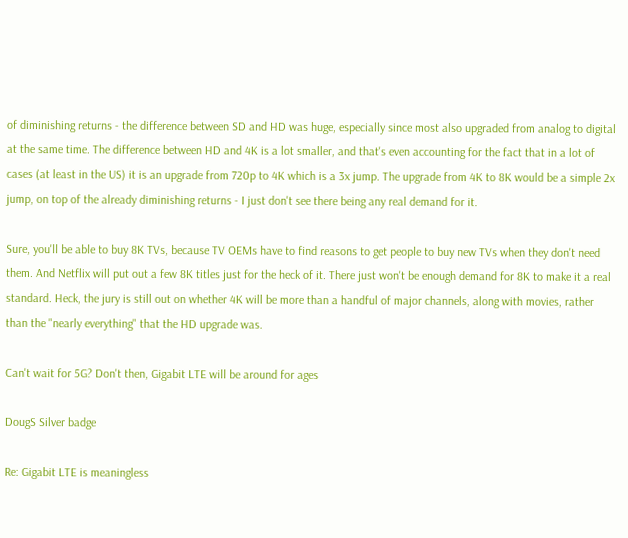of diminishing returns - the difference between SD and HD was huge, especially since most also upgraded from analog to digital at the same time. The difference between HD and 4K is a lot smaller, and that's even accounting for the fact that in a lot of cases (at least in the US) it is an upgrade from 720p to 4K which is a 3x jump. The upgrade from 4K to 8K would be a simple 2x jump, on top of the already diminishing returns - I just don't see there being any real demand for it.

Sure, you'll be able to buy 8K TVs, because TV OEMs have to find reasons to get people to buy new TVs when they don't need them. And Netflix will put out a few 8K titles just for the heck of it. There just won't be enough demand for 8K to make it a real standard. Heck, the jury is still out on whether 4K will be more than a handful of major channels, along with movies, rather than the "nearly everything" that the HD upgrade was.

Can't wait for 5G? Don't then, Gigabit LTE will be around for ages

DougS Silver badge

Re: Gigabit LTE is meaningless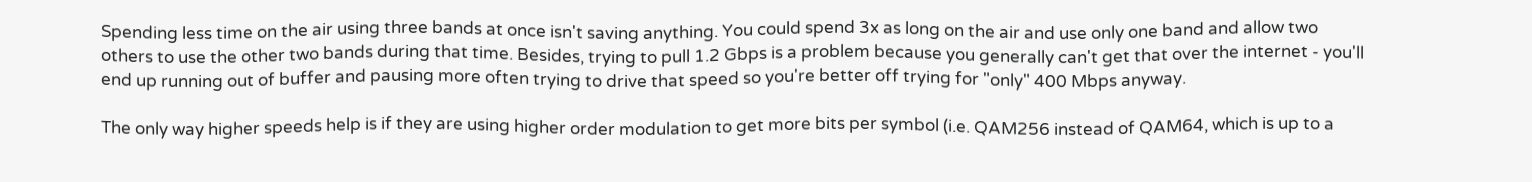Spending less time on the air using three bands at once isn't saving anything. You could spend 3x as long on the air and use only one band and allow two others to use the other two bands during that time. Besides, trying to pull 1.2 Gbps is a problem because you generally can't get that over the internet - you'll end up running out of buffer and pausing more often trying to drive that speed so you're better off trying for "only" 400 Mbps anyway.

The only way higher speeds help is if they are using higher order modulation to get more bits per symbol (i.e. QAM256 instead of QAM64, which is up to a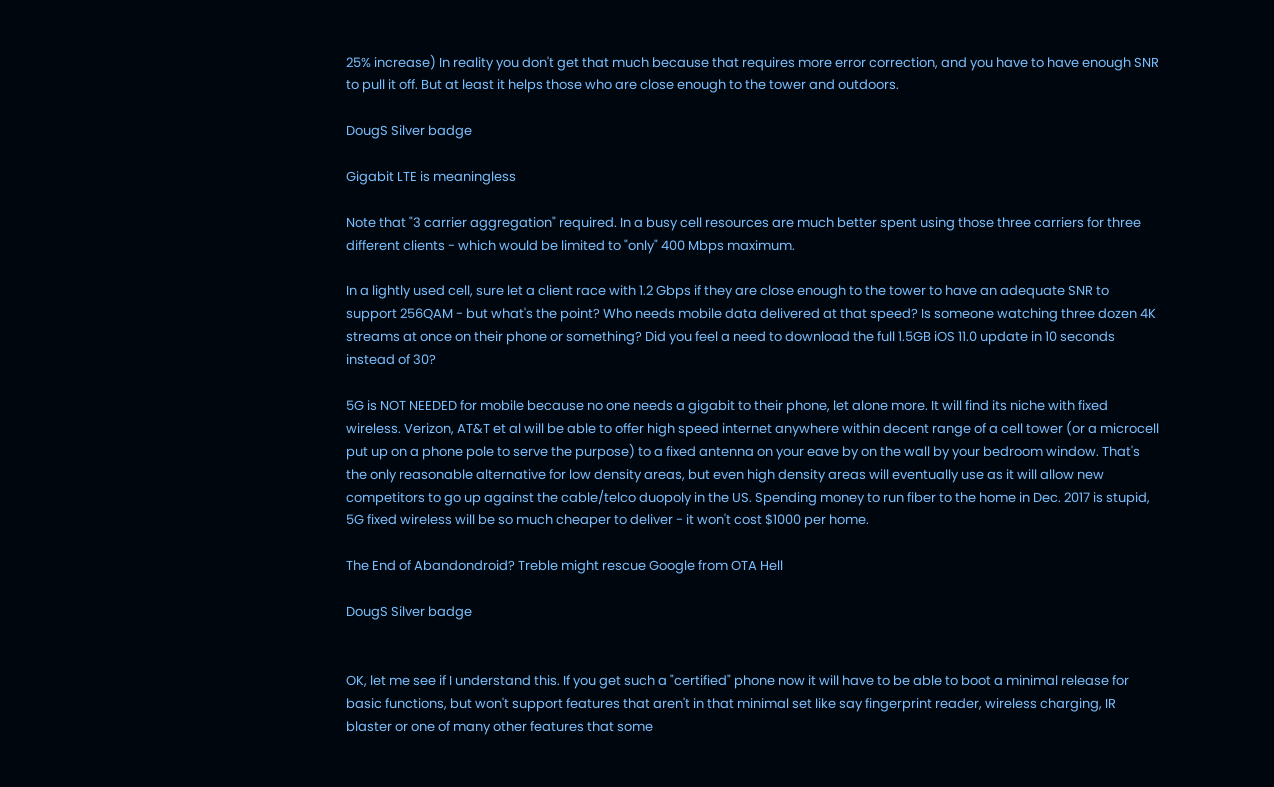25% increase) In reality you don't get that much because that requires more error correction, and you have to have enough SNR to pull it off. But at least it helps those who are close enough to the tower and outdoors.

DougS Silver badge

Gigabit LTE is meaningless

Note that "3 carrier aggregation" required. In a busy cell resources are much better spent using those three carriers for three different clients - which would be limited to "only" 400 Mbps maximum.

In a lightly used cell, sure let a client race with 1.2 Gbps if they are close enough to the tower to have an adequate SNR to support 256QAM - but what's the point? Who needs mobile data delivered at that speed? Is someone watching three dozen 4K streams at once on their phone or something? Did you feel a need to download the full 1.5GB iOS 11.0 update in 10 seconds instead of 30?

5G is NOT NEEDED for mobile because no one needs a gigabit to their phone, let alone more. It will find its niche with fixed wireless. Verizon, AT&T et al will be able to offer high speed internet anywhere within decent range of a cell tower (or a microcell put up on a phone pole to serve the purpose) to a fixed antenna on your eave by on the wall by your bedroom window. That's the only reasonable alternative for low density areas, but even high density areas will eventually use as it will allow new competitors to go up against the cable/telco duopoly in the US. Spending money to run fiber to the home in Dec. 2017 is stupid, 5G fixed wireless will be so much cheaper to deliver - it won't cost $1000 per home.

The End of Abandondroid? Treble might rescue Google from OTA Hell

DougS Silver badge


OK, let me see if I understand this. If you get such a "certified" phone now it will have to be able to boot a minimal release for basic functions, but won't support features that aren't in that minimal set like say fingerprint reader, wireless charging, IR blaster or one of many other features that some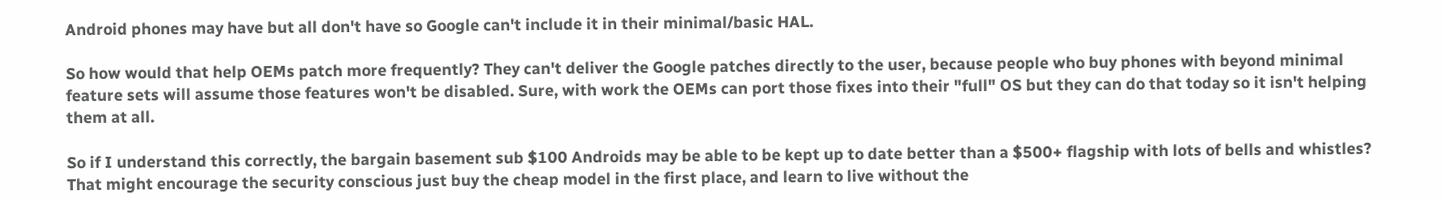Android phones may have but all don't have so Google can't include it in their minimal/basic HAL.

So how would that help OEMs patch more frequently? They can't deliver the Google patches directly to the user, because people who buy phones with beyond minimal feature sets will assume those features won't be disabled. Sure, with work the OEMs can port those fixes into their "full" OS but they can do that today so it isn't helping them at all.

So if I understand this correctly, the bargain basement sub $100 Androids may be able to be kept up to date better than a $500+ flagship with lots of bells and whistles? That might encourage the security conscious just buy the cheap model in the first place, and learn to live without the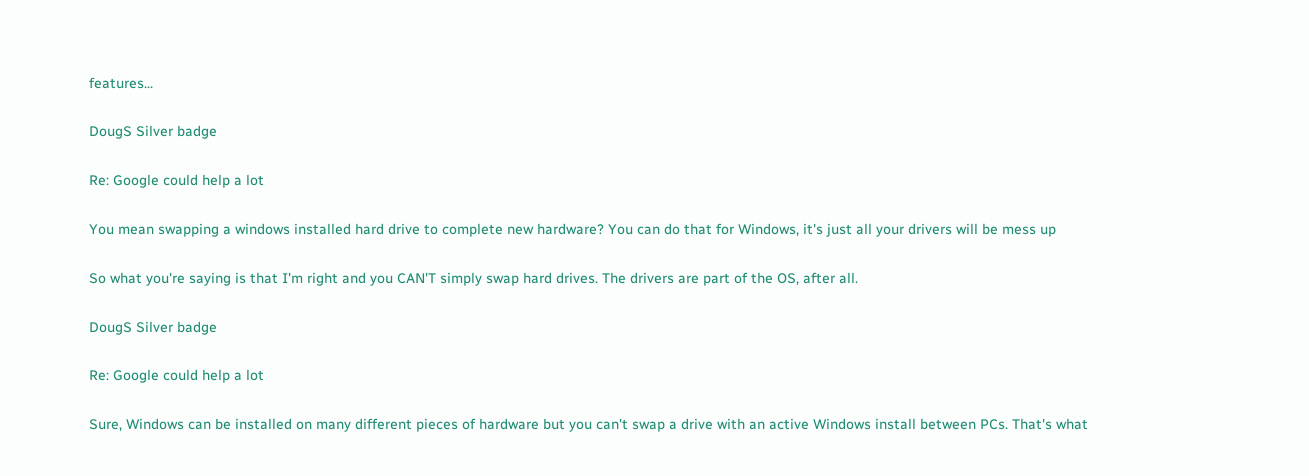features...

DougS Silver badge

Re: Google could help a lot

You mean swapping a windows installed hard drive to complete new hardware? You can do that for Windows, it's just all your drivers will be mess up

So what you're saying is that I'm right and you CAN'T simply swap hard drives. The drivers are part of the OS, after all.

DougS Silver badge

Re: Google could help a lot

Sure, Windows can be installed on many different pieces of hardware but you can't swap a drive with an active Windows install between PCs. That's what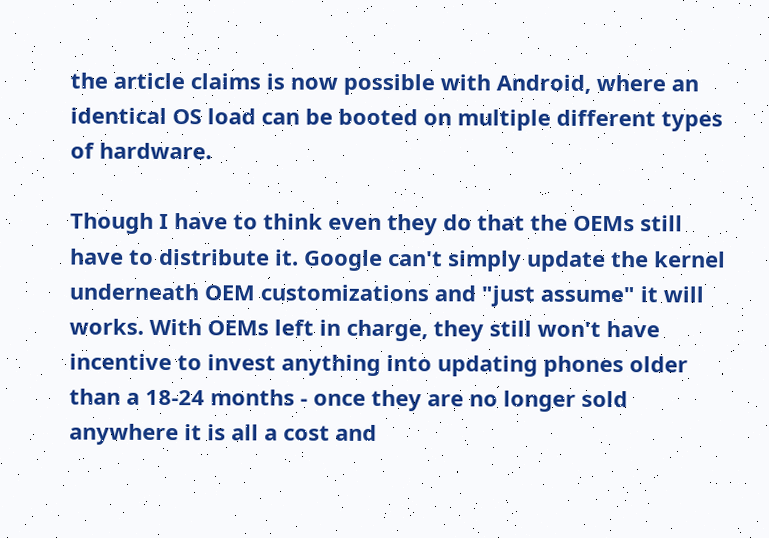the article claims is now possible with Android, where an identical OS load can be booted on multiple different types of hardware.

Though I have to think even they do that the OEMs still have to distribute it. Google can't simply update the kernel underneath OEM customizations and "just assume" it will works. With OEMs left in charge, they still won't have incentive to invest anything into updating phones older than a 18-24 months - once they are no longer sold anywhere it is all a cost and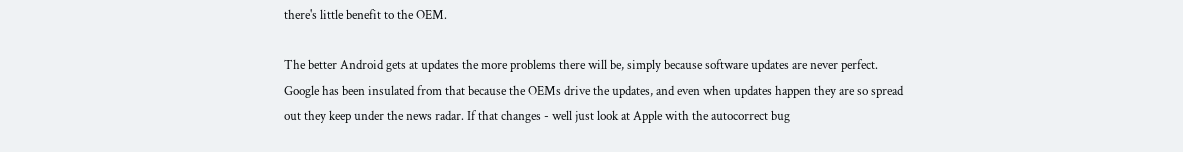there's little benefit to the OEM.

The better Android gets at updates the more problems there will be, simply because software updates are never perfect. Google has been insulated from that because the OEMs drive the updates, and even when updates happen they are so spread out they keep under the news radar. If that changes - well just look at Apple with the autocorrect bug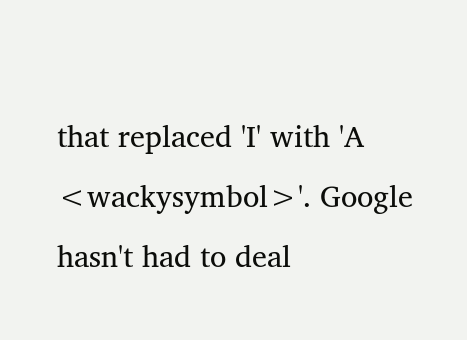that replaced 'I' with 'A <wackysymbol>'. Google hasn't had to deal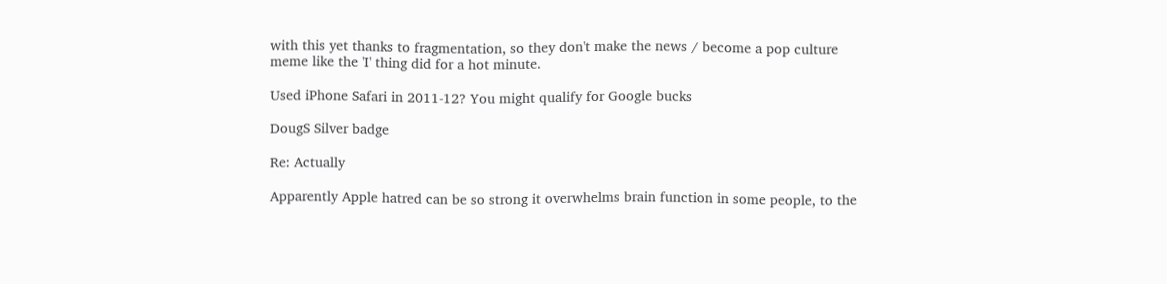with this yet thanks to fragmentation, so they don't make the news / become a pop culture meme like the 'I' thing did for a hot minute.

Used iPhone Safari in 2011-12? You might qualify for Google bucks

DougS Silver badge

Re: Actually

Apparently Apple hatred can be so strong it overwhelms brain function in some people, to the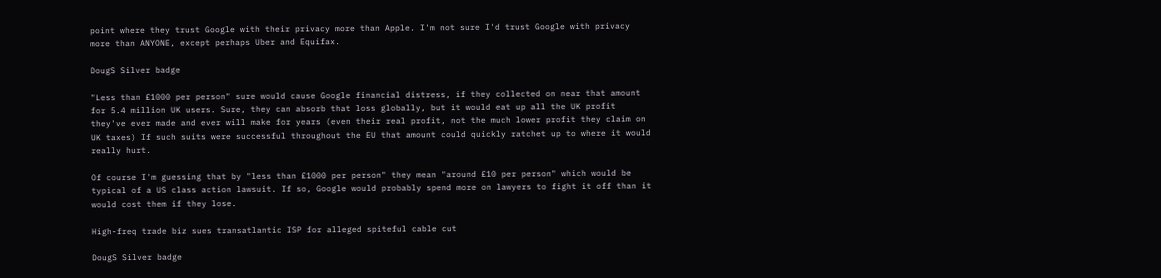point where they trust Google with their privacy more than Apple. I'm not sure I'd trust Google with privacy more than ANYONE, except perhaps Uber and Equifax.

DougS Silver badge

"Less than £1000 per person" sure would cause Google financial distress, if they collected on near that amount for 5.4 million UK users. Sure, they can absorb that loss globally, but it would eat up all the UK profit they've ever made and ever will make for years (even their real profit, not the much lower profit they claim on UK taxes) If such suits were successful throughout the EU that amount could quickly ratchet up to where it would really hurt.

Of course I'm guessing that by "less than £1000 per person" they mean "around £10 per person" which would be typical of a US class action lawsuit. If so, Google would probably spend more on lawyers to fight it off than it would cost them if they lose.

High-freq trade biz sues transatlantic ISP for alleged spiteful cable cut

DougS Silver badge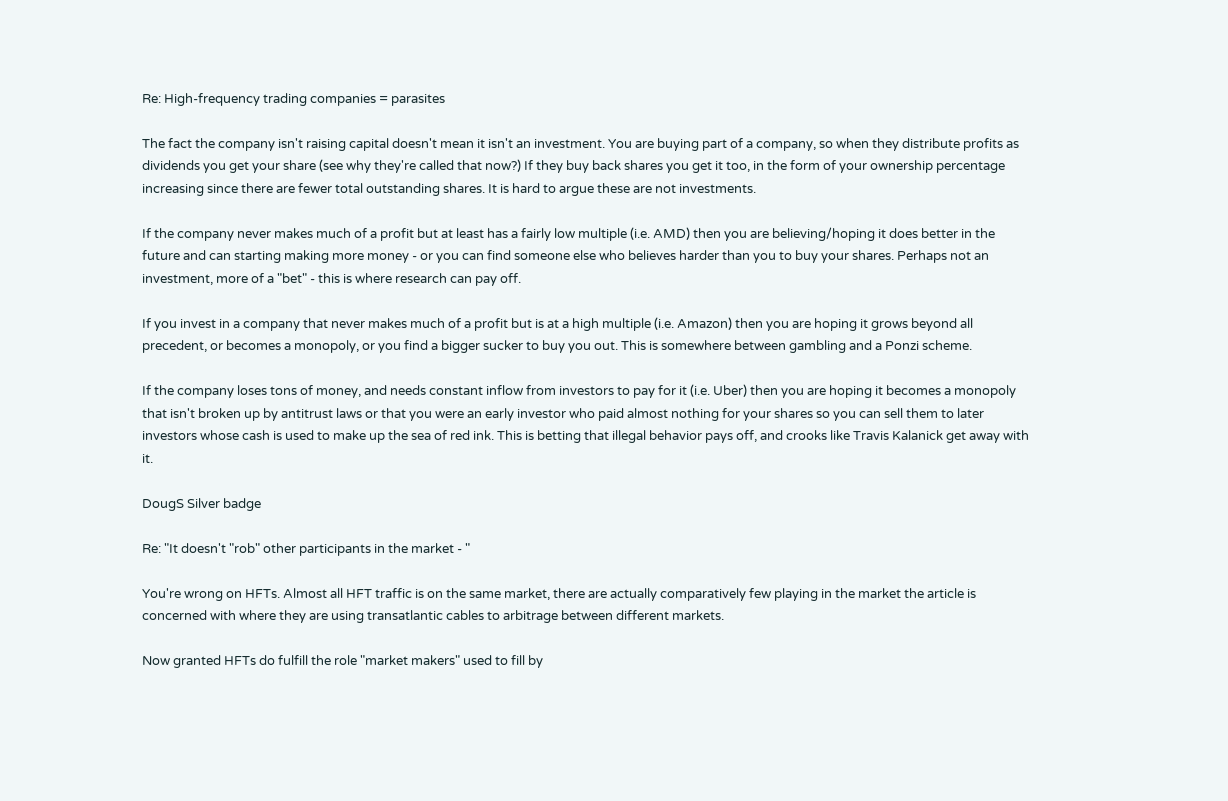Re: High-frequency trading companies = parasites

The fact the company isn't raising capital doesn't mean it isn't an investment. You are buying part of a company, so when they distribute profits as dividends you get your share (see why they're called that now?) If they buy back shares you get it too, in the form of your ownership percentage increasing since there are fewer total outstanding shares. It is hard to argue these are not investments.

If the company never makes much of a profit but at least has a fairly low multiple (i.e. AMD) then you are believing/hoping it does better in the future and can starting making more money - or you can find someone else who believes harder than you to buy your shares. Perhaps not an investment, more of a "bet" - this is where research can pay off.

If you invest in a company that never makes much of a profit but is at a high multiple (i.e. Amazon) then you are hoping it grows beyond all precedent, or becomes a monopoly, or you find a bigger sucker to buy you out. This is somewhere between gambling and a Ponzi scheme.

If the company loses tons of money, and needs constant inflow from investors to pay for it (i.e. Uber) then you are hoping it becomes a monopoly that isn't broken up by antitrust laws or that you were an early investor who paid almost nothing for your shares so you can sell them to later investors whose cash is used to make up the sea of red ink. This is betting that illegal behavior pays off, and crooks like Travis Kalanick get away with it.

DougS Silver badge

Re: "It doesn't "rob" other participants in the market - "

You're wrong on HFTs. Almost all HFT traffic is on the same market, there are actually comparatively few playing in the market the article is concerned with where they are using transatlantic cables to arbitrage between different markets.

Now granted HFTs do fulfill the role "market makers" used to fill by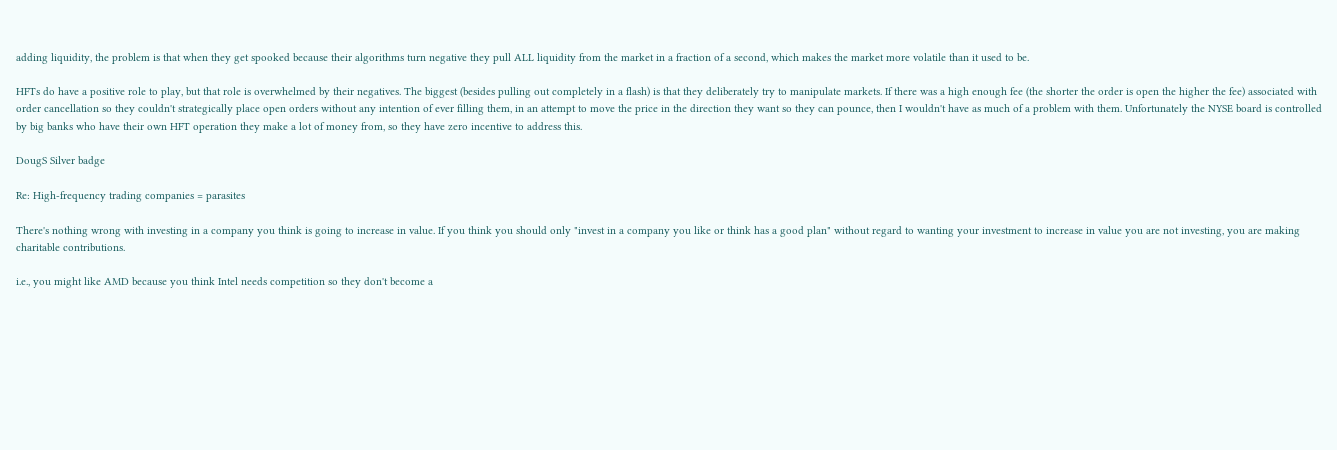adding liquidity, the problem is that when they get spooked because their algorithms turn negative they pull ALL liquidity from the market in a fraction of a second, which makes the market more volatile than it used to be.

HFTs do have a positive role to play, but that role is overwhelmed by their negatives. The biggest (besides pulling out completely in a flash) is that they deliberately try to manipulate markets. If there was a high enough fee (the shorter the order is open the higher the fee) associated with order cancellation so they couldn't strategically place open orders without any intention of ever filling them, in an attempt to move the price in the direction they want so they can pounce, then I wouldn't have as much of a problem with them. Unfortunately the NYSE board is controlled by big banks who have their own HFT operation they make a lot of money from, so they have zero incentive to address this.

DougS Silver badge

Re: High-frequency trading companies = parasites

There's nothing wrong with investing in a company you think is going to increase in value. If you think you should only "invest in a company you like or think has a good plan" without regard to wanting your investment to increase in value you are not investing, you are making charitable contributions.

i.e., you might like AMD because you think Intel needs competition so they don't become a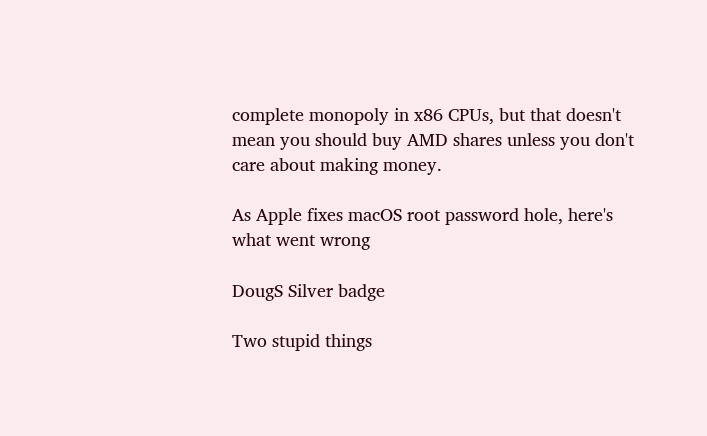complete monopoly in x86 CPUs, but that doesn't mean you should buy AMD shares unless you don't care about making money.

As Apple fixes macOS root password hole, here's what went wrong

DougS Silver badge

Two stupid things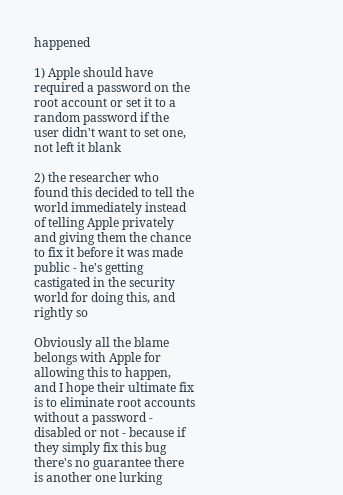happened

1) Apple should have required a password on the root account or set it to a random password if the user didn't want to set one, not left it blank

2) the researcher who found this decided to tell the world immediately instead of telling Apple privately and giving them the chance to fix it before it was made public - he's getting castigated in the security world for doing this, and rightly so

Obviously all the blame belongs with Apple for allowing this to happen, and I hope their ultimate fix is to eliminate root accounts without a password - disabled or not - because if they simply fix this bug there's no guarantee there is another one lurking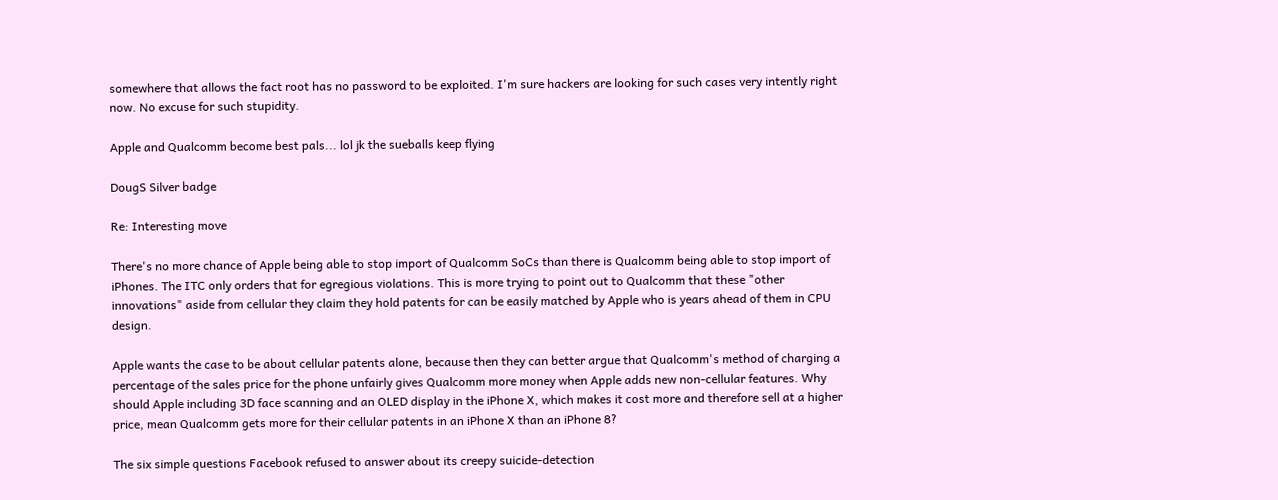somewhere that allows the fact root has no password to be exploited. I'm sure hackers are looking for such cases very intently right now. No excuse for such stupidity.

Apple and Qualcomm become best pals... lol jk the sueballs keep flying

DougS Silver badge

Re: Interesting move

There's no more chance of Apple being able to stop import of Qualcomm SoCs than there is Qualcomm being able to stop import of iPhones. The ITC only orders that for egregious violations. This is more trying to point out to Qualcomm that these "other innovations" aside from cellular they claim they hold patents for can be easily matched by Apple who is years ahead of them in CPU design.

Apple wants the case to be about cellular patents alone, because then they can better argue that Qualcomm's method of charging a percentage of the sales price for the phone unfairly gives Qualcomm more money when Apple adds new non-cellular features. Why should Apple including 3D face scanning and an OLED display in the iPhone X, which makes it cost more and therefore sell at a higher price, mean Qualcomm gets more for their cellular patents in an iPhone X than an iPhone 8?

The six simple questions Facebook refused to answer about its creepy suicide-detection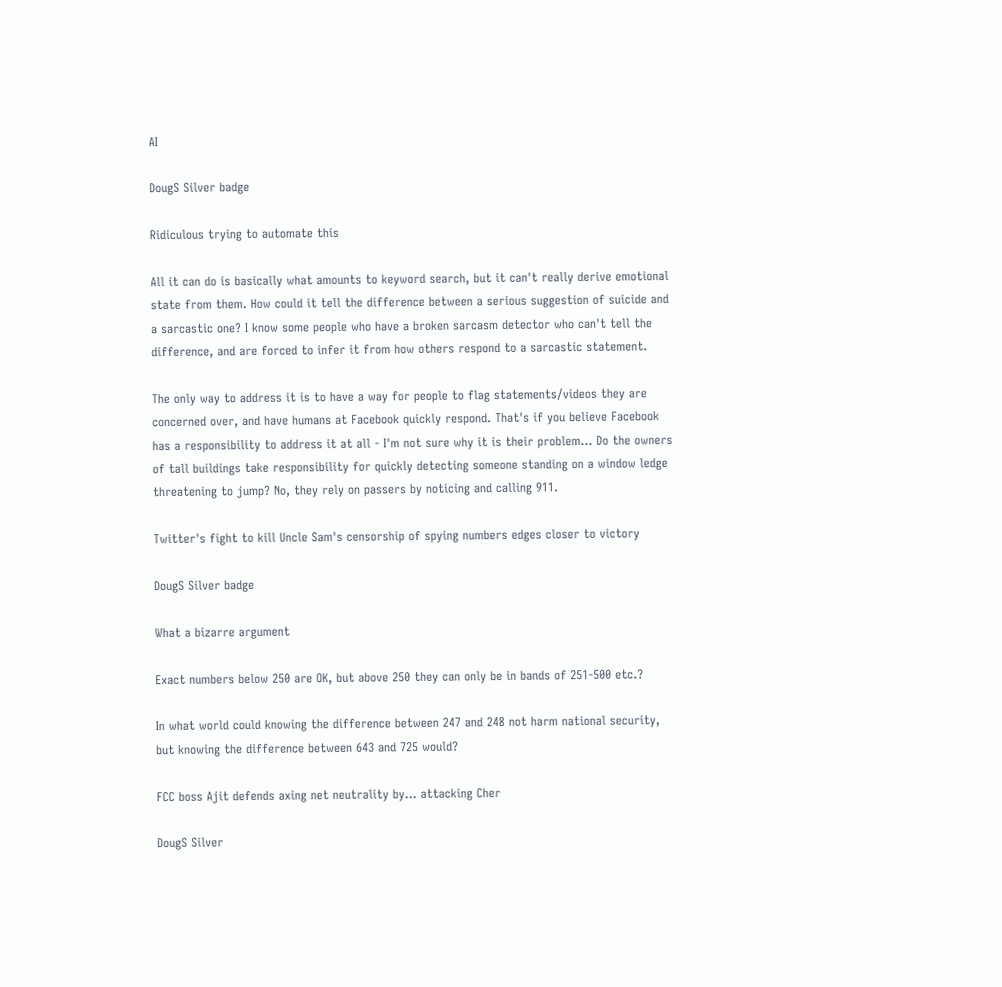AI

DougS Silver badge

Ridiculous trying to automate this

All it can do is basically what amounts to keyword search, but it can't really derive emotional state from them. How could it tell the difference between a serious suggestion of suicide and a sarcastic one? I know some people who have a broken sarcasm detector who can't tell the difference, and are forced to infer it from how others respond to a sarcastic statement.

The only way to address it is to have a way for people to flag statements/videos they are concerned over, and have humans at Facebook quickly respond. That's if you believe Facebook has a responsibility to address it at all - I'm not sure why it is their problem... Do the owners of tall buildings take responsibility for quickly detecting someone standing on a window ledge threatening to jump? No, they rely on passers by noticing and calling 911.

Twitter's fight to kill Uncle Sam's censorship of spying numbers edges closer to victory

DougS Silver badge

What a bizarre argument

Exact numbers below 250 are OK, but above 250 they can only be in bands of 251-500 etc.?

In what world could knowing the difference between 247 and 248 not harm national security, but knowing the difference between 643 and 725 would?

FCC boss Ajit defends axing net neutrality by… attacking Cher

DougS Silver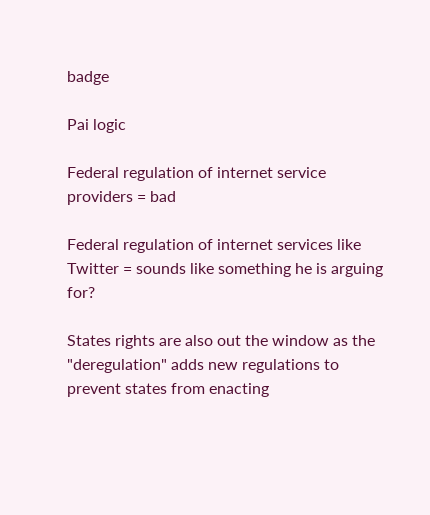badge

Pai logic

Federal regulation of internet service providers = bad

Federal regulation of internet services like Twitter = sounds like something he is arguing for?

States rights are also out the window as the "deregulation" adds new regulations to prevent states from enacting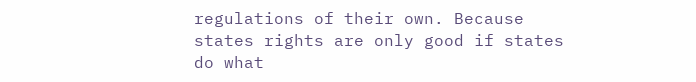regulations of their own. Because states rights are only good if states do what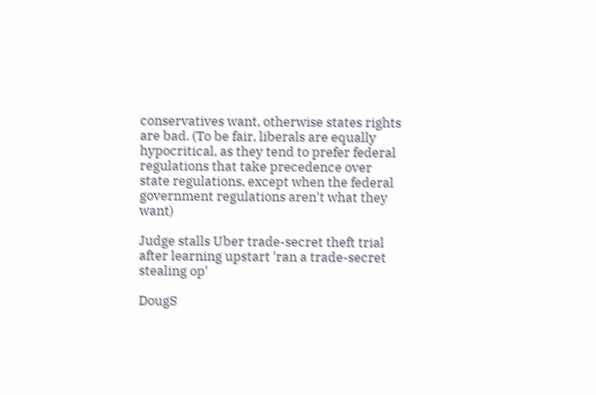conservatives want, otherwise states rights are bad. (To be fair, liberals are equally hypocritical, as they tend to prefer federal regulations that take precedence over state regulations, except when the federal government regulations aren't what they want)

Judge stalls Uber trade-secret theft trial after learning upstart 'ran a trade-secret stealing op'

DougS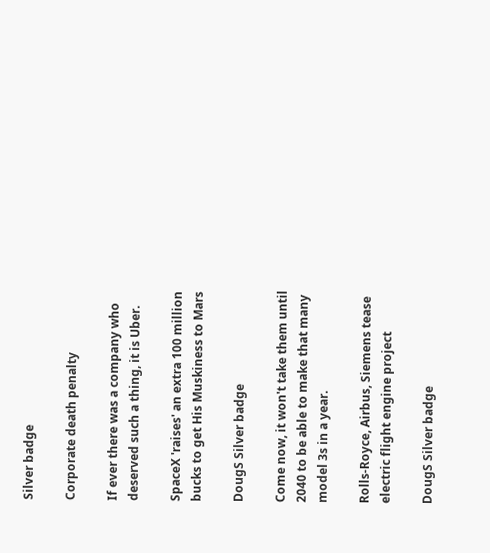Silver badge

Corporate death penalty

If ever there was a company who deserved such a thing, it is Uber.

SpaceX 'raises' an extra 100 million bucks to get His Muskiness to Mars

DougS Silver badge

Come now, it won't take them until 2040 to be able to make that many model 3s in a year.

Rolls-Royce, Airbus, Siemens tease electric flight engine project

DougS Silver badge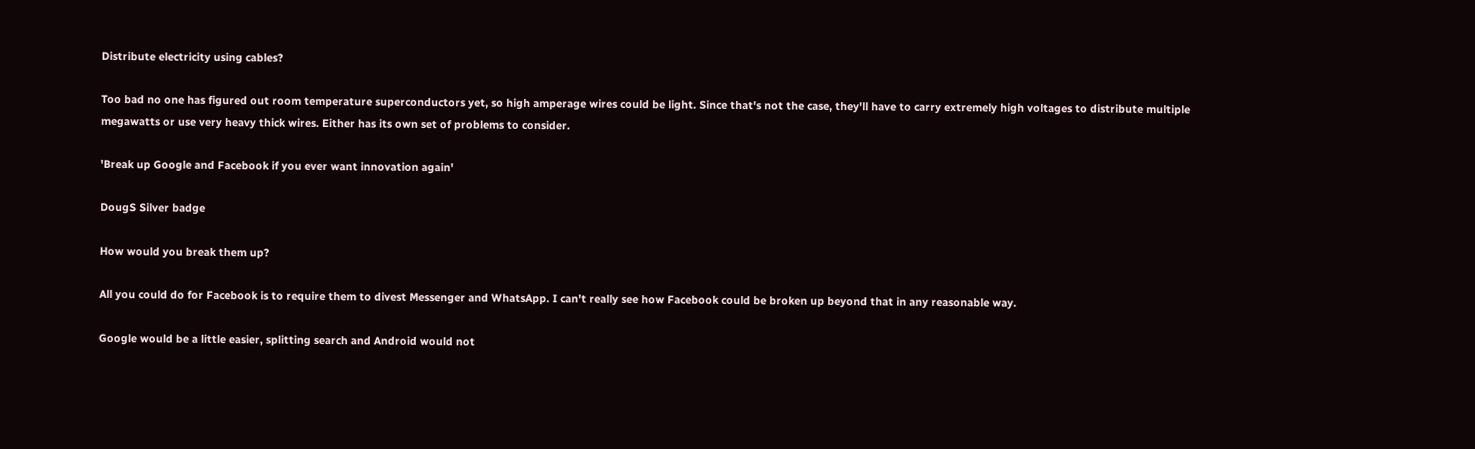Distribute electricity using cables?

Too bad no one has figured out room temperature superconductors yet, so high amperage wires could be light. Since that's not the case, they'll have to carry extremely high voltages to distribute multiple megawatts or use very heavy thick wires. Either has its own set of problems to consider.

'Break up Google and Facebook if you ever want innovation again'

DougS Silver badge

How would you break them up?

All you could do for Facebook is to require them to divest Messenger and WhatsApp. I can't really see how Facebook could be broken up beyond that in any reasonable way.

Google would be a little easier, splitting search and Android would not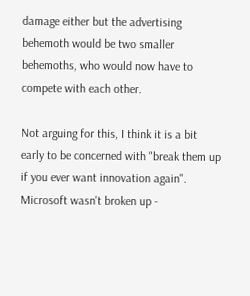damage either but the advertising behemoth would be two smaller behemoths, who would now have to compete with each other.

Not arguing for this, I think it is a bit early to be concerned with "break them up if you ever want innovation again". Microsoft wasn't broken up -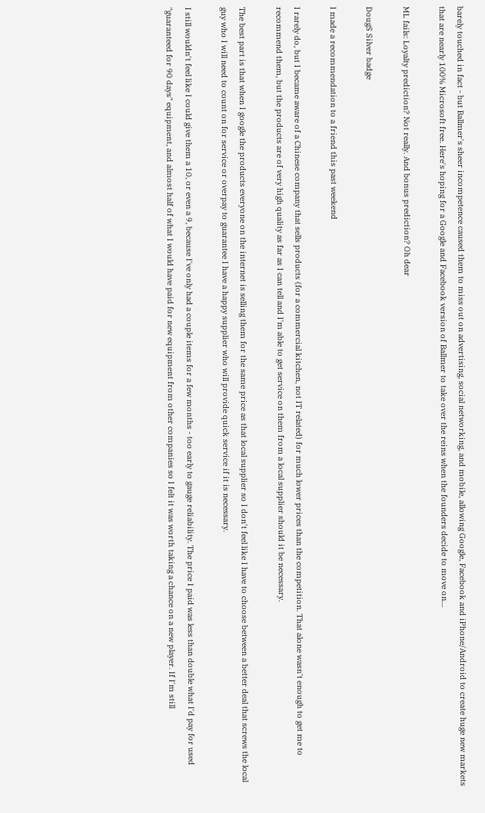barely touched in fact - but Ballmer's sheer incompetence caused them to miss out on advertising, social networking, and mobile, allowing Google, Facebook and iPhone/Android to create huge new markets that are nearly 100% Microsoft free. Here's hoping for a Google and Facebook version of Ballmer to take over the reins when the founders decide to move on...

ML fails: Loyalty prediction? Not really. And bonus prediction? Oh dear

DougS Silver badge

I made a recommendation to a friend this past weekend

I rarely do, but I became aware of a Chinese company that sells products (for a commercial kitchen, not IT related) for much lower prices than the competition. That alone wasn't enough to get me to recommend them, but the products are of very high quality as far as I can tell and I'm able to get service on them from a local supplier should it be necessary.

The best part is that when I google the products everyone on the internet is selling them for the same price as that local supplier so I don't feel like I have to choose between a better deal that screws the local guy who I will need to count on for service or overpay to guarantee I have a happy supplier who will provide quick service if it is necessary.

I still wouldn't feel like I could give them a 10, or even a 9, because I've only had a couple items for a few months - too early to gauge reliability. The price I paid was less than double what I'd pay for used "guaranteed for 90 days" equipment, and almost half of what I would have paid for new equipment from other companies so I felt it was worth taking a chance on a new player. If I'm still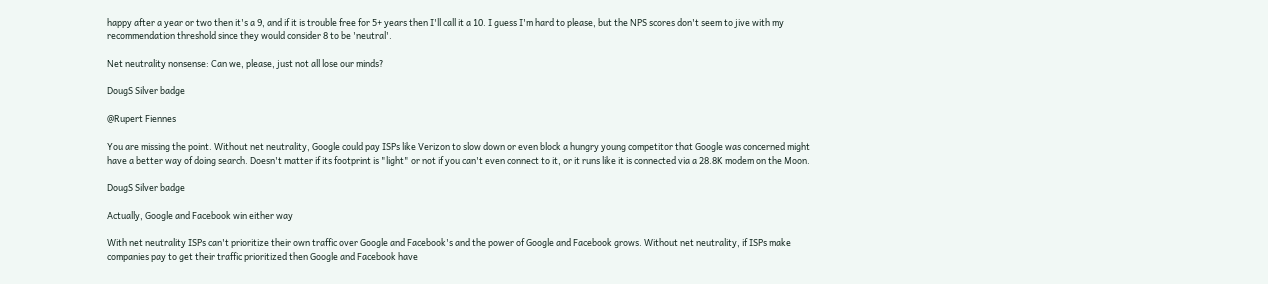happy after a year or two then it's a 9, and if it is trouble free for 5+ years then I'll call it a 10. I guess I'm hard to please, but the NPS scores don't seem to jive with my recommendation threshold since they would consider 8 to be 'neutral'.

Net neutrality nonsense: Can we, please, just not all lose our minds?

DougS Silver badge

@Rupert Fiennes

You are missing the point. Without net neutrality, Google could pay ISPs like Verizon to slow down or even block a hungry young competitor that Google was concerned might have a better way of doing search. Doesn't matter if its footprint is "light" or not if you can't even connect to it, or it runs like it is connected via a 28.8K modem on the Moon.

DougS Silver badge

Actually, Google and Facebook win either way

With net neutrality ISPs can't prioritize their own traffic over Google and Facebook's and the power of Google and Facebook grows. Without net neutrality, if ISPs make companies pay to get their traffic prioritized then Google and Facebook have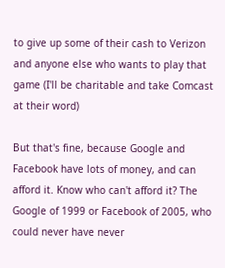to give up some of their cash to Verizon and anyone else who wants to play that game (I'll be charitable and take Comcast at their word)

But that's fine, because Google and Facebook have lots of money, and can afford it. Know who can't afford it? The Google of 1999 or Facebook of 2005, who could never have never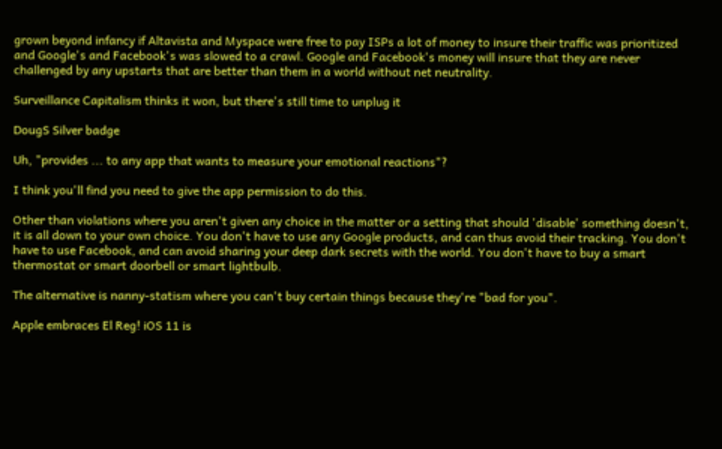grown beyond infancy if Altavista and Myspace were free to pay ISPs a lot of money to insure their traffic was prioritized and Google's and Facebook's was slowed to a crawl. Google and Facebook's money will insure that they are never challenged by any upstarts that are better than them in a world without net neutrality.

Surveillance Capitalism thinks it won, but there's still time to unplug it

DougS Silver badge

Uh, "provides ... to any app that wants to measure your emotional reactions"?

I think you'll find you need to give the app permission to do this.

Other than violations where you aren't given any choice in the matter or a setting that should 'disable' something doesn't, it is all down to your own choice. You don't have to use any Google products, and can thus avoid their tracking. You don't have to use Facebook, and can avoid sharing your deep dark secrets with the world. You don't have to buy a smart thermostat or smart doorbell or smart lightbulb.

The alternative is nanny-statism where you can't buy certain things because they're "bad for you".

Apple embraces El Reg! iOS 11 is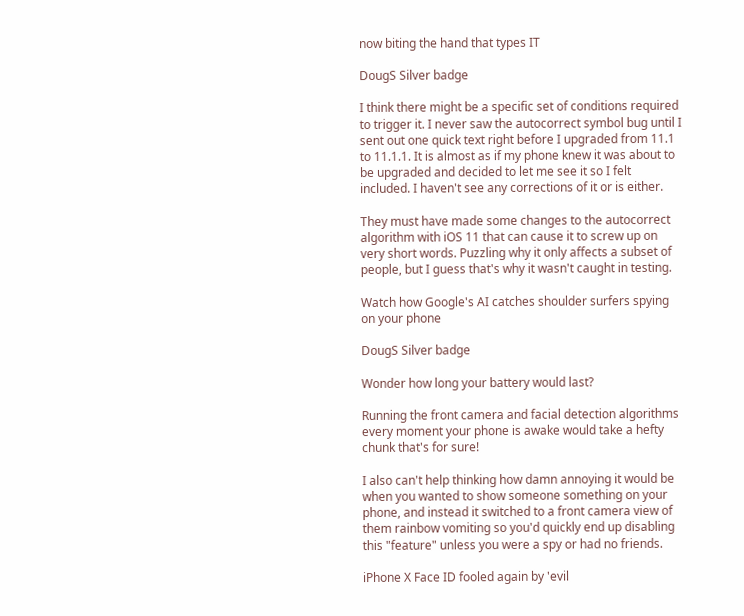now biting the hand that types IT

DougS Silver badge

I think there might be a specific set of conditions required to trigger it. I never saw the autocorrect symbol bug until I sent out one quick text right before I upgraded from 11.1 to 11.1.1. It is almost as if my phone knew it was about to be upgraded and decided to let me see it so I felt included. I haven't see any corrections of it or is either.

They must have made some changes to the autocorrect algorithm with iOS 11 that can cause it to screw up on very short words. Puzzling why it only affects a subset of people, but I guess that's why it wasn't caught in testing.

Watch how Google's AI catches shoulder surfers spying on your phone

DougS Silver badge

Wonder how long your battery would last?

Running the front camera and facial detection algorithms every moment your phone is awake would take a hefty chunk that's for sure!

I also can't help thinking how damn annoying it would be when you wanted to show someone something on your phone, and instead it switched to a front camera view of them rainbow vomiting so you'd quickly end up disabling this "feature" unless you were a spy or had no friends.

iPhone X Face ID fooled again by 'evil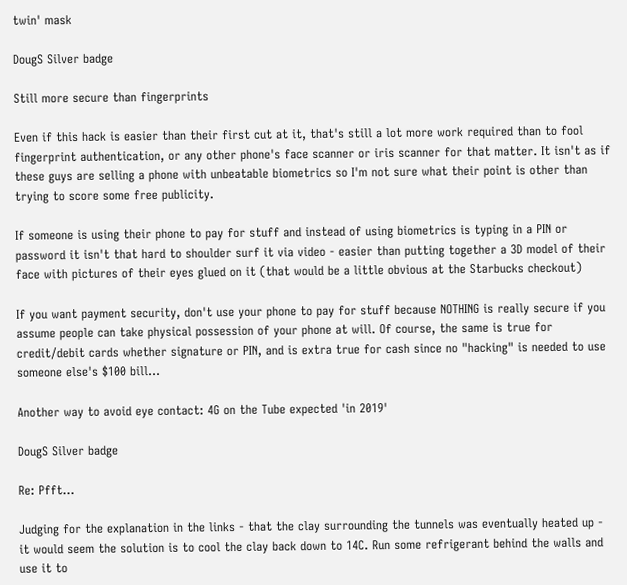twin' mask

DougS Silver badge

Still more secure than fingerprints

Even if this hack is easier than their first cut at it, that's still a lot more work required than to fool fingerprint authentication, or any other phone's face scanner or iris scanner for that matter. It isn't as if these guys are selling a phone with unbeatable biometrics so I'm not sure what their point is other than trying to score some free publicity.

If someone is using their phone to pay for stuff and instead of using biometrics is typing in a PIN or password it isn't that hard to shoulder surf it via video - easier than putting together a 3D model of their face with pictures of their eyes glued on it (that would be a little obvious at the Starbucks checkout)

If you want payment security, don't use your phone to pay for stuff because NOTHING is really secure if you assume people can take physical possession of your phone at will. Of course, the same is true for credit/debit cards whether signature or PIN, and is extra true for cash since no "hacking" is needed to use someone else's $100 bill...

Another way to avoid eye contact: 4G on the Tube expected 'in 2019'

DougS Silver badge

Re: Pfft...

Judging for the explanation in the links - that the clay surrounding the tunnels was eventually heated up - it would seem the solution is to cool the clay back down to 14C. Run some refrigerant behind the walls and use it to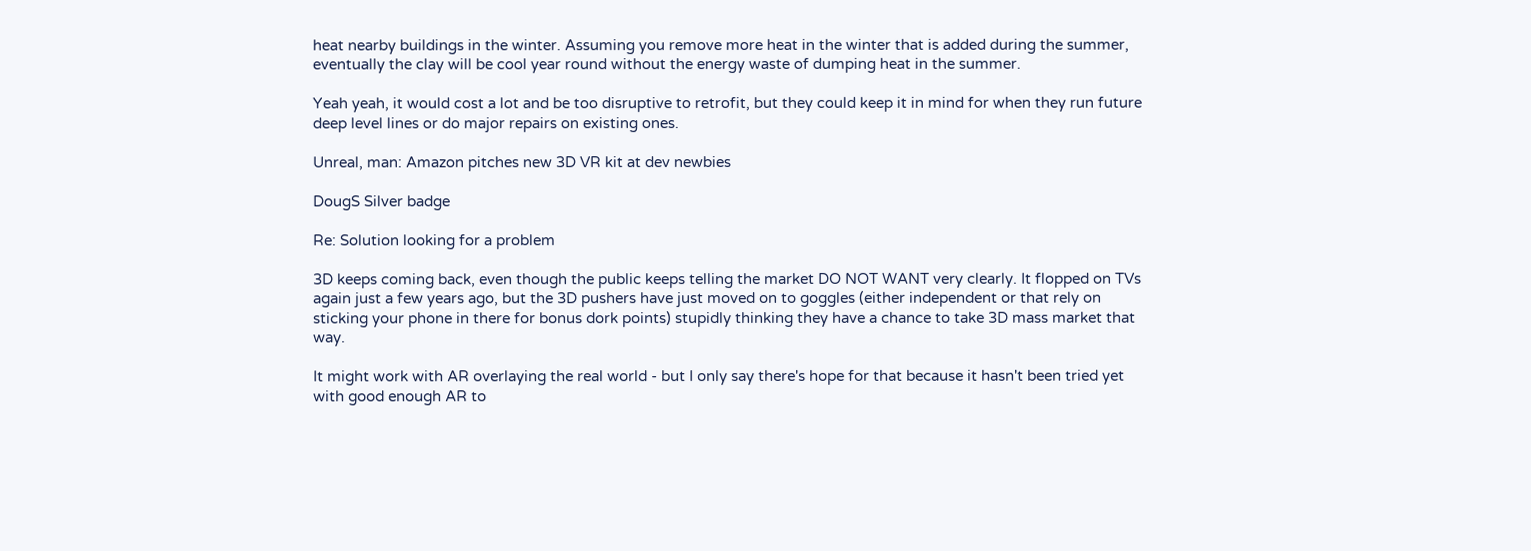heat nearby buildings in the winter. Assuming you remove more heat in the winter that is added during the summer, eventually the clay will be cool year round without the energy waste of dumping heat in the summer.

Yeah yeah, it would cost a lot and be too disruptive to retrofit, but they could keep it in mind for when they run future deep level lines or do major repairs on existing ones.

Unreal, man: Amazon pitches new 3D VR kit at dev newbies

DougS Silver badge

Re: Solution looking for a problem

3D keeps coming back, even though the public keeps telling the market DO NOT WANT very clearly. It flopped on TVs again just a few years ago, but the 3D pushers have just moved on to goggles (either independent or that rely on sticking your phone in there for bonus dork points) stupidly thinking they have a chance to take 3D mass market that way.

It might work with AR overlaying the real world - but I only say there's hope for that because it hasn't been tried yet with good enough AR to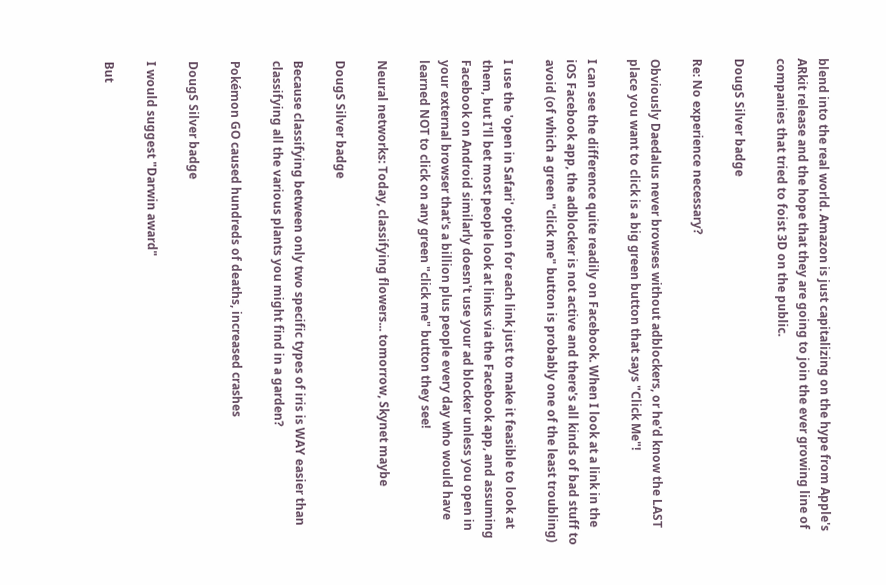blend into the real world. Amazon is just capitalizing on the hype from Apple's ARkit release and the hope that they are going to join the ever growing line of companies that tried to foist 3D on the public.

DougS Silver badge

Re: No experience necessary?

Obviously Daedalus never browses without adblockers, or he'd know the LAST place you want to click is a big green button that says "Click Me"!

I can see the difference quite readily on Facebook. When I look at a link in the iOS Facebook app, the adblocker is not active and there's all kinds of bad stuff to avoid (of which a green "click me" button is probably one of the least troubling)

I use the 'open in Safari' option for each link just to make it feasible to look at them, but I'll bet most people look at links via the Facebook app, and assuming Facebook on Android similarly doesn't use your ad blocker unless you open in your external browser that's a billion plus people every day who would have learned NOT to click on any green "click me" button they see!

Neural networks: Today, classifying flowers... tomorrow, Skynet maybe

DougS Silver badge

Because classifying between only two specific types of iris is WAY easier than classifying all the various plants you might find in a garden?

Pokémon GO caused hundreds of deaths, increased crashes

DougS Silver badge

I would suggest "Darwin award"

But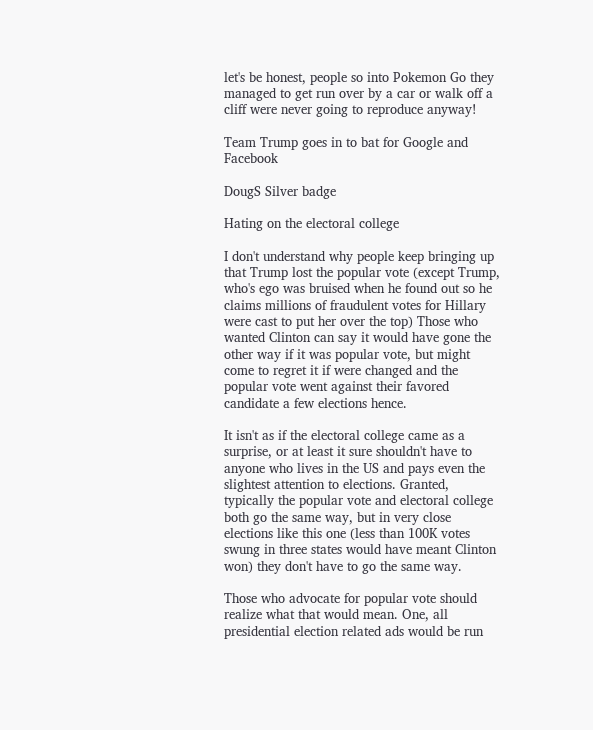let's be honest, people so into Pokemon Go they managed to get run over by a car or walk off a cliff were never going to reproduce anyway!

Team Trump goes in to bat for Google and Facebook

DougS Silver badge

Hating on the electoral college

I don't understand why people keep bringing up that Trump lost the popular vote (except Trump, who's ego was bruised when he found out so he claims millions of fraudulent votes for Hillary were cast to put her over the top) Those who wanted Clinton can say it would have gone the other way if it was popular vote, but might come to regret it if were changed and the popular vote went against their favored candidate a few elections hence.

It isn't as if the electoral college came as a surprise, or at least it sure shouldn't have to anyone who lives in the US and pays even the slightest attention to elections. Granted, typically the popular vote and electoral college both go the same way, but in very close elections like this one (less than 100K votes swung in three states would have meant Clinton won) they don't have to go the same way.

Those who advocate for popular vote should realize what that would mean. One, all presidential election related ads would be run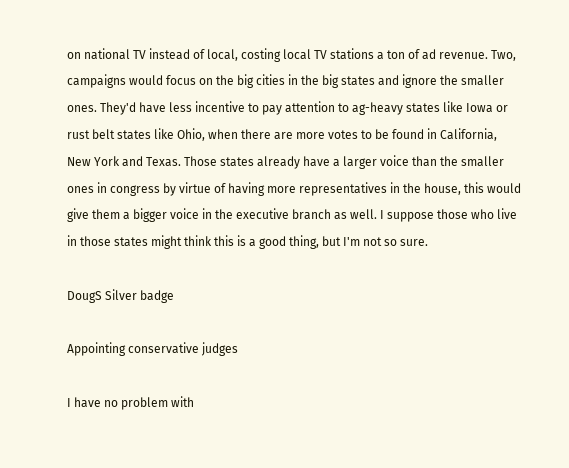on national TV instead of local, costing local TV stations a ton of ad revenue. Two, campaigns would focus on the big cities in the big states and ignore the smaller ones. They'd have less incentive to pay attention to ag-heavy states like Iowa or rust belt states like Ohio, when there are more votes to be found in California, New York and Texas. Those states already have a larger voice than the smaller ones in congress by virtue of having more representatives in the house, this would give them a bigger voice in the executive branch as well. I suppose those who live in those states might think this is a good thing, but I'm not so sure.

DougS Silver badge

Appointing conservative judges

I have no problem with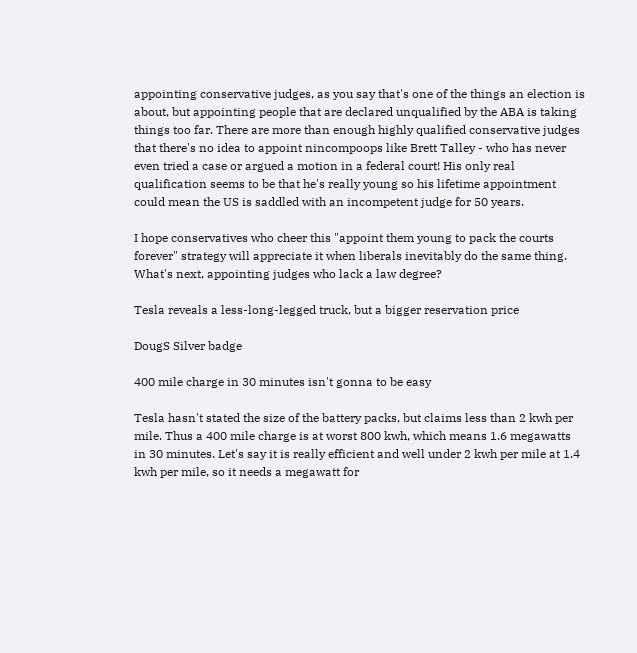appointing conservative judges, as you say that's one of the things an election is about, but appointing people that are declared unqualified by the ABA is taking things too far. There are more than enough highly qualified conservative judges that there's no idea to appoint nincompoops like Brett Talley - who has never even tried a case or argued a motion in a federal court! His only real qualification seems to be that he's really young so his lifetime appointment could mean the US is saddled with an incompetent judge for 50 years.

I hope conservatives who cheer this "appoint them young to pack the courts forever" strategy will appreciate it when liberals inevitably do the same thing. What's next, appointing judges who lack a law degree?

Tesla reveals a less-long-legged truck, but a bigger reservation price

DougS Silver badge

400 mile charge in 30 minutes isn't gonna to be easy

Tesla hasn't stated the size of the battery packs, but claims less than 2 kwh per mile. Thus a 400 mile charge is at worst 800 kwh, which means 1.6 megawatts in 30 minutes. Let's say it is really efficient and well under 2 kwh per mile at 1.4 kwh per mile, so it needs a megawatt for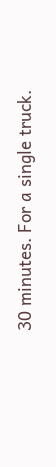30 minutes. For a single truck.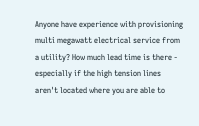Anyone have experience with provisioning multi megawatt electrical service from a utility? How much lead time is there - especially if the high tension lines aren't located where you are able to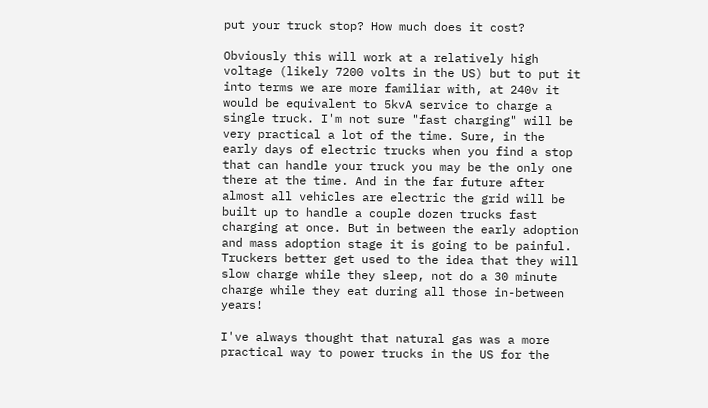put your truck stop? How much does it cost?

Obviously this will work at a relatively high voltage (likely 7200 volts in the US) but to put it into terms we are more familiar with, at 240v it would be equivalent to 5kvA service to charge a single truck. I'm not sure "fast charging" will be very practical a lot of the time. Sure, in the early days of electric trucks when you find a stop that can handle your truck you may be the only one there at the time. And in the far future after almost all vehicles are electric the grid will be built up to handle a couple dozen trucks fast charging at once. But in between the early adoption and mass adoption stage it is going to be painful. Truckers better get used to the idea that they will slow charge while they sleep, not do a 30 minute charge while they eat during all those in-between years!

I've always thought that natural gas was a more practical way to power trucks in the US for the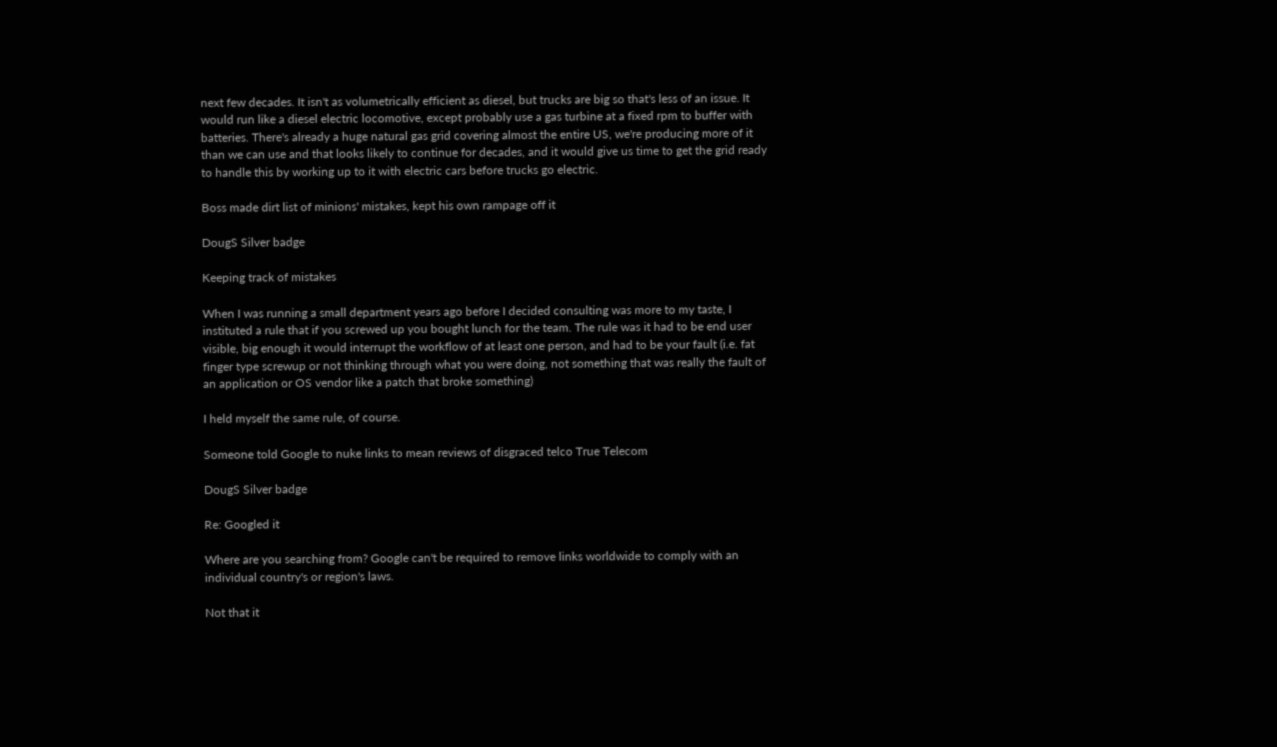next few decades. It isn't as volumetrically efficient as diesel, but trucks are big so that's less of an issue. It would run like a diesel electric locomotive, except probably use a gas turbine at a fixed rpm to buffer with batteries. There's already a huge natural gas grid covering almost the entire US, we're producing more of it than we can use and that looks likely to continue for decades, and it would give us time to get the grid ready to handle this by working up to it with electric cars before trucks go electric.

Boss made dirt list of minions' mistakes, kept his own rampage off it

DougS Silver badge

Keeping track of mistakes

When I was running a small department years ago before I decided consulting was more to my taste, I instituted a rule that if you screwed up you bought lunch for the team. The rule was it had to be end user visible, big enough it would interrupt the workflow of at least one person, and had to be your fault (i.e. fat finger type screwup or not thinking through what you were doing, not something that was really the fault of an application or OS vendor like a patch that broke something)

I held myself the same rule, of course.

Someone told Google to nuke links to mean reviews of disgraced telco True Telecom

DougS Silver badge

Re: Googled it

Where are you searching from? Google can't be required to remove links worldwide to comply with an individual country's or region's laws.

Not that it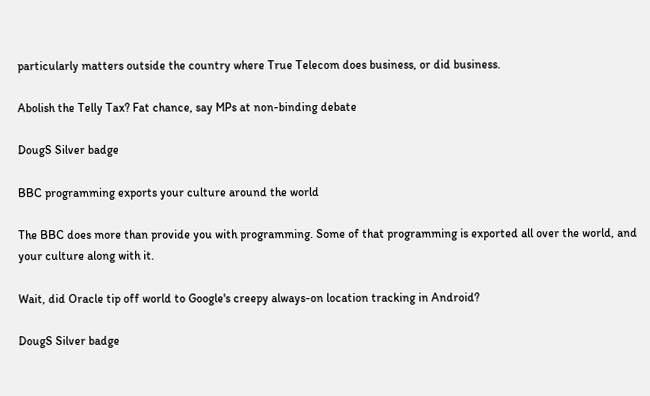particularly matters outside the country where True Telecom does business, or did business.

Abolish the Telly Tax? Fat chance, say MPs at non-binding debate

DougS Silver badge

BBC programming exports your culture around the world

The BBC does more than provide you with programming. Some of that programming is exported all over the world, and your culture along with it.

Wait, did Oracle tip off world to Google's creepy always-on location tracking in Android?

DougS Silver badge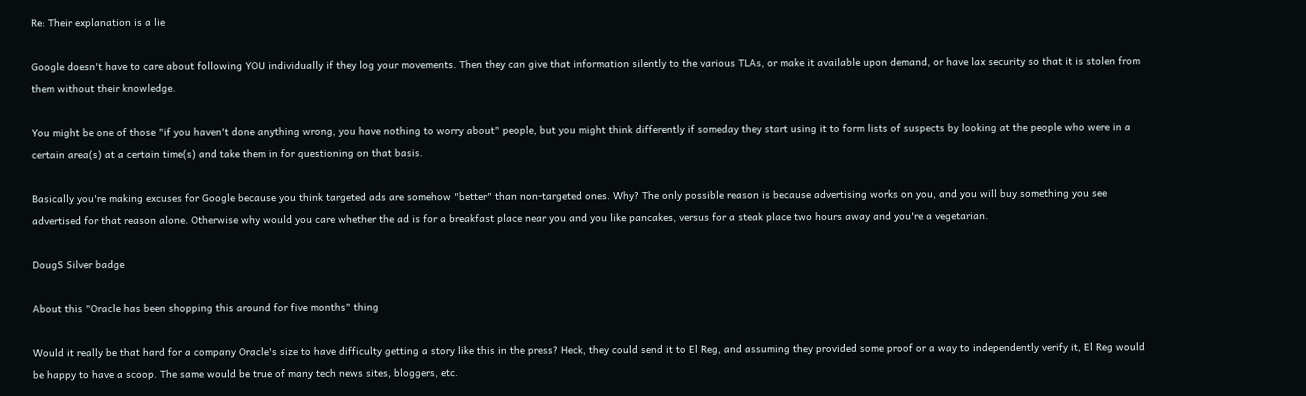Re: Their explanation is a lie

Google doesn't have to care about following YOU individually if they log your movements. Then they can give that information silently to the various TLAs, or make it available upon demand, or have lax security so that it is stolen from them without their knowledge.

You might be one of those "if you haven't done anything wrong, you have nothing to worry about" people, but you might think differently if someday they start using it to form lists of suspects by looking at the people who were in a certain area(s) at a certain time(s) and take them in for questioning on that basis.

Basically you're making excuses for Google because you think targeted ads are somehow "better" than non-targeted ones. Why? The only possible reason is because advertising works on you, and you will buy something you see advertised for that reason alone. Otherwise why would you care whether the ad is for a breakfast place near you and you like pancakes, versus for a steak place two hours away and you're a vegetarian.

DougS Silver badge

About this "Oracle has been shopping this around for five months" thing

Would it really be that hard for a company Oracle's size to have difficulty getting a story like this in the press? Heck, they could send it to El Reg, and assuming they provided some proof or a way to independently verify it, El Reg would be happy to have a scoop. The same would be true of many tech news sites, bloggers, etc.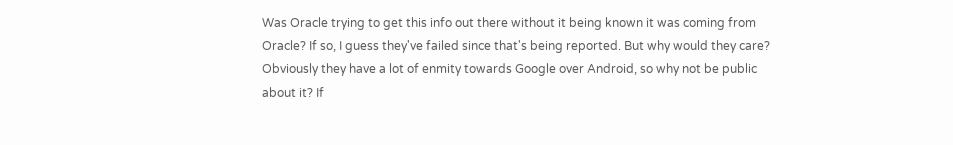Was Oracle trying to get this info out there without it being known it was coming from Oracle? If so, I guess they've failed since that's being reported. But why would they care? Obviously they have a lot of enmity towards Google over Android, so why not be public about it? If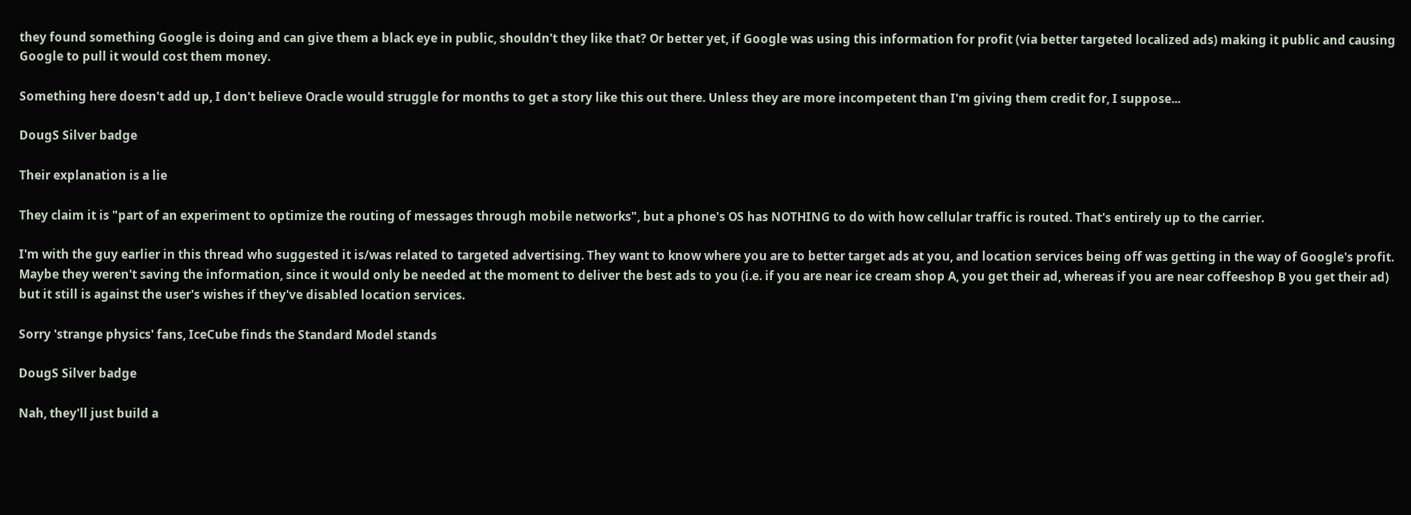they found something Google is doing and can give them a black eye in public, shouldn't they like that? Or better yet, if Google was using this information for profit (via better targeted localized ads) making it public and causing Google to pull it would cost them money.

Something here doesn't add up, I don't believe Oracle would struggle for months to get a story like this out there. Unless they are more incompetent than I'm giving them credit for, I suppose...

DougS Silver badge

Their explanation is a lie

They claim it is "part of an experiment to optimize the routing of messages through mobile networks", but a phone's OS has NOTHING to do with how cellular traffic is routed. That's entirely up to the carrier.

I'm with the guy earlier in this thread who suggested it is/was related to targeted advertising. They want to know where you are to better target ads at you, and location services being off was getting in the way of Google's profit. Maybe they weren't saving the information, since it would only be needed at the moment to deliver the best ads to you (i.e. if you are near ice cream shop A, you get their ad, whereas if you are near coffeeshop B you get their ad) but it still is against the user's wishes if they've disabled location services.

Sorry 'strange physics' fans, IceCube finds the Standard Model stands

DougS Silver badge

Nah, they'll just build a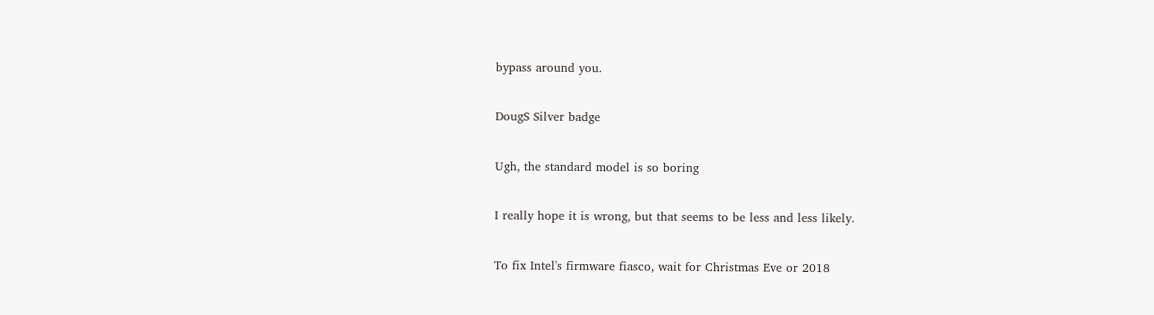bypass around you.

DougS Silver badge

Ugh, the standard model is so boring

I really hope it is wrong, but that seems to be less and less likely.

To fix Intel's firmware fiasco, wait for Christmas Eve or 2018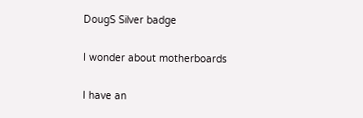DougS Silver badge

I wonder about motherboards

I have an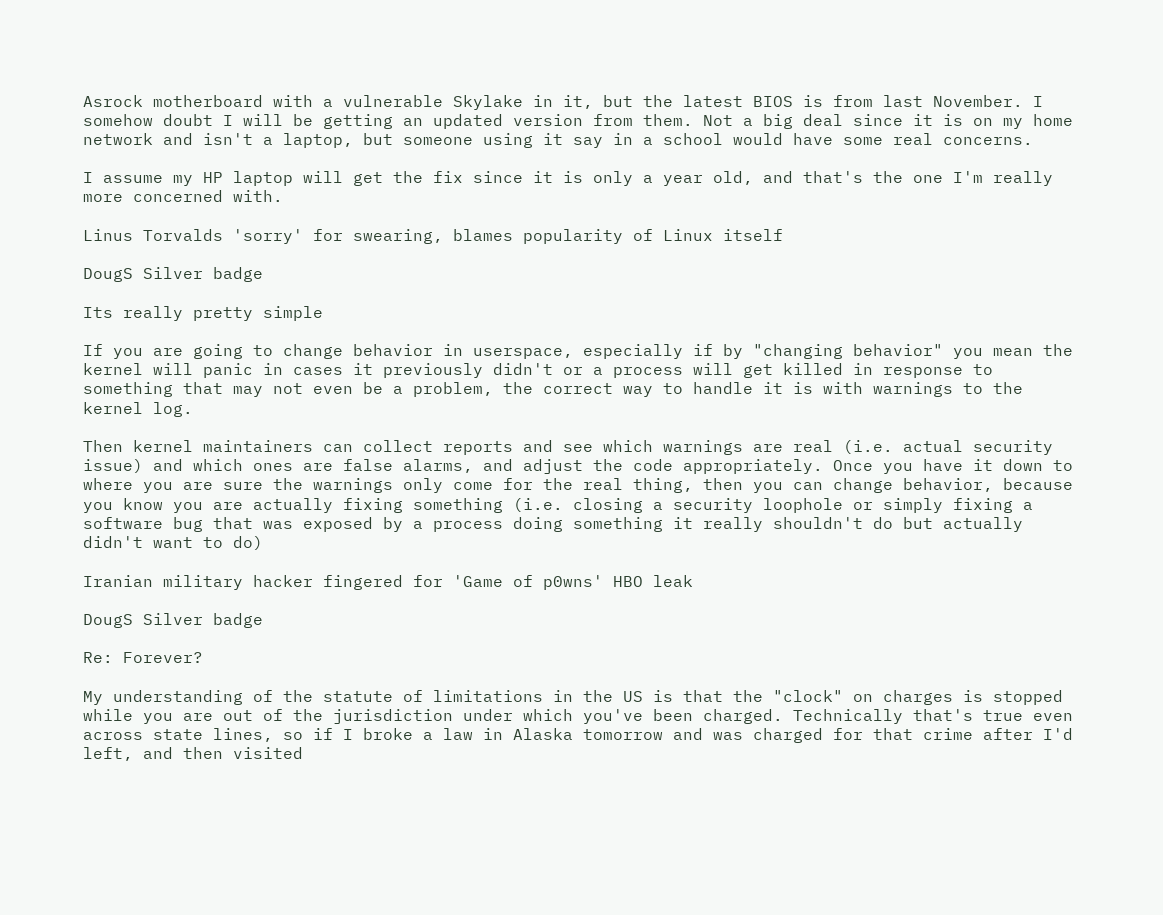Asrock motherboard with a vulnerable Skylake in it, but the latest BIOS is from last November. I somehow doubt I will be getting an updated version from them. Not a big deal since it is on my home network and isn't a laptop, but someone using it say in a school would have some real concerns.

I assume my HP laptop will get the fix since it is only a year old, and that's the one I'm really more concerned with.

Linus Torvalds 'sorry' for swearing, blames popularity of Linux itself

DougS Silver badge

Its really pretty simple

If you are going to change behavior in userspace, especially if by "changing behavior" you mean the kernel will panic in cases it previously didn't or a process will get killed in response to something that may not even be a problem, the correct way to handle it is with warnings to the kernel log.

Then kernel maintainers can collect reports and see which warnings are real (i.e. actual security issue) and which ones are false alarms, and adjust the code appropriately. Once you have it down to where you are sure the warnings only come for the real thing, then you can change behavior, because you know you are actually fixing something (i.e. closing a security loophole or simply fixing a software bug that was exposed by a process doing something it really shouldn't do but actually didn't want to do)

Iranian military hacker fingered for 'Game of p0wns' HBO leak

DougS Silver badge

Re: Forever?

My understanding of the statute of limitations in the US is that the "clock" on charges is stopped while you are out of the jurisdiction under which you've been charged. Technically that's true even across state lines, so if I broke a law in Alaska tomorrow and was charged for that crime after I'd left, and then visited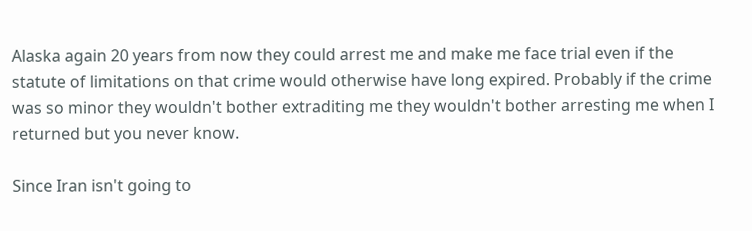Alaska again 20 years from now they could arrest me and make me face trial even if the statute of limitations on that crime would otherwise have long expired. Probably if the crime was so minor they wouldn't bother extraditing me they wouldn't bother arresting me when I returned but you never know.

Since Iran isn't going to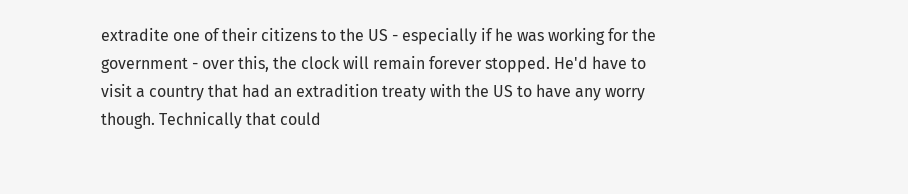extradite one of their citizens to the US - especially if he was working for the government - over this, the clock will remain forever stopped. He'd have to visit a country that had an extradition treaty with the US to have any worry though. Technically that could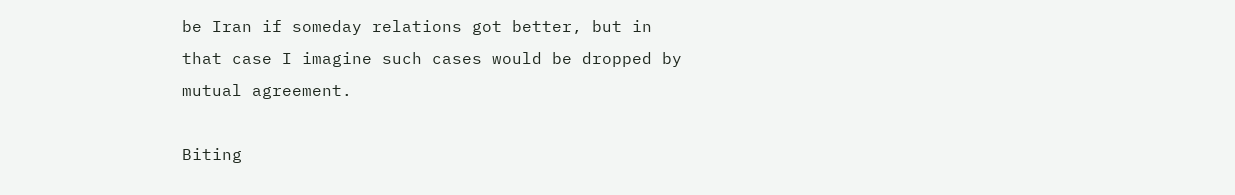be Iran if someday relations got better, but in that case I imagine such cases would be dropped by mutual agreement.

Biting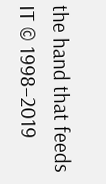the hand that feeds IT © 1998–2019